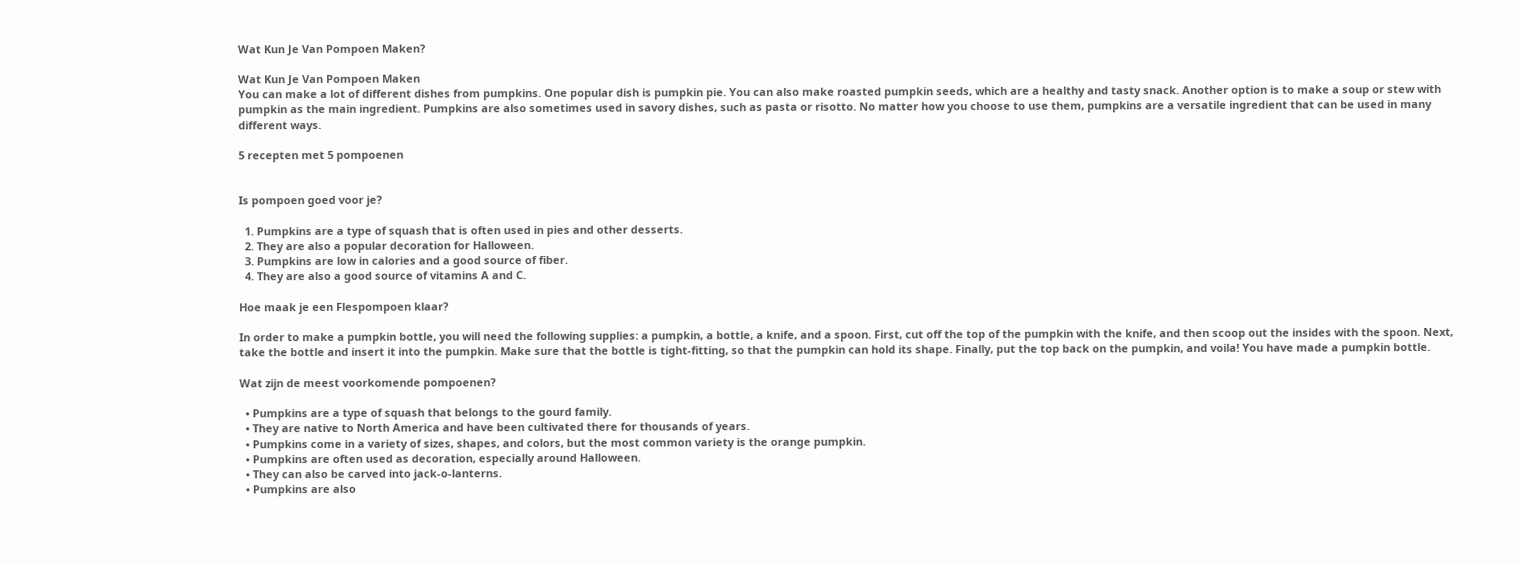Wat Kun Je Van Pompoen Maken?

Wat Kun Je Van Pompoen Maken
You can make a lot of different dishes from pumpkins. One popular dish is pumpkin pie. You can also make roasted pumpkin seeds, which are a healthy and tasty snack. Another option is to make a soup or stew with pumpkin as the main ingredient. Pumpkins are also sometimes used in savory dishes, such as pasta or risotto. No matter how you choose to use them, pumpkins are a versatile ingredient that can be used in many different ways.

5 recepten met 5 pompoenen


Is pompoen goed voor je?

  1. Pumpkins are a type of squash that is often used in pies and other desserts.
  2. They are also a popular decoration for Halloween.
  3. Pumpkins are low in calories and a good source of fiber.
  4. They are also a good source of vitamins A and C.

Hoe maak je een Flespompoen klaar?

In order to make a pumpkin bottle, you will need the following supplies: a pumpkin, a bottle, a knife, and a spoon. First, cut off the top of the pumpkin with the knife, and then scoop out the insides with the spoon. Next, take the bottle and insert it into the pumpkin. Make sure that the bottle is tight-fitting, so that the pumpkin can hold its shape. Finally, put the top back on the pumpkin, and voila! You have made a pumpkin bottle.

Wat zijn de meest voorkomende pompoenen?

  • Pumpkins are a type of squash that belongs to the gourd family.
  • They are native to North America and have been cultivated there for thousands of years.
  • Pumpkins come in a variety of sizes, shapes, and colors, but the most common variety is the orange pumpkin.
  • Pumpkins are often used as decoration, especially around Halloween.
  • They can also be carved into jack-o-lanterns.
  • Pumpkins are also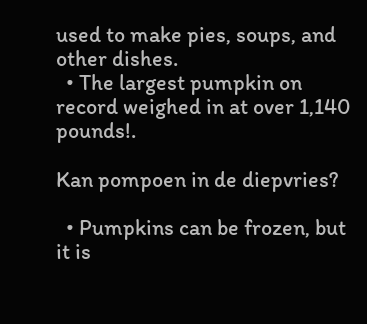used to make pies, soups, and other dishes.
  • The largest pumpkin on record weighed in at over 1,140 pounds!.

Kan pompoen in de diepvries?

  • Pumpkins can be frozen, but it is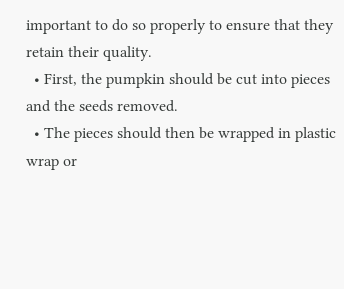important to do so properly to ensure that they retain their quality.
  • First, the pumpkin should be cut into pieces and the seeds removed.
  • The pieces should then be wrapped in plastic wrap or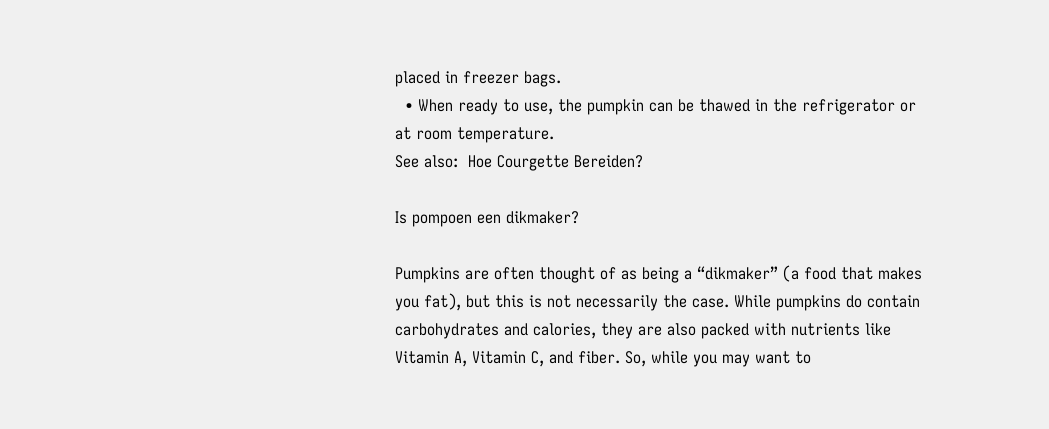placed in freezer bags.
  • When ready to use, the pumpkin can be thawed in the refrigerator or at room temperature.
See also:  Hoe Courgette Bereiden?

Is pompoen een dikmaker?

Pumpkins are often thought of as being a “dikmaker” (a food that makes you fat), but this is not necessarily the case. While pumpkins do contain carbohydrates and calories, they are also packed with nutrients like Vitamin A, Vitamin C, and fiber. So, while you may want to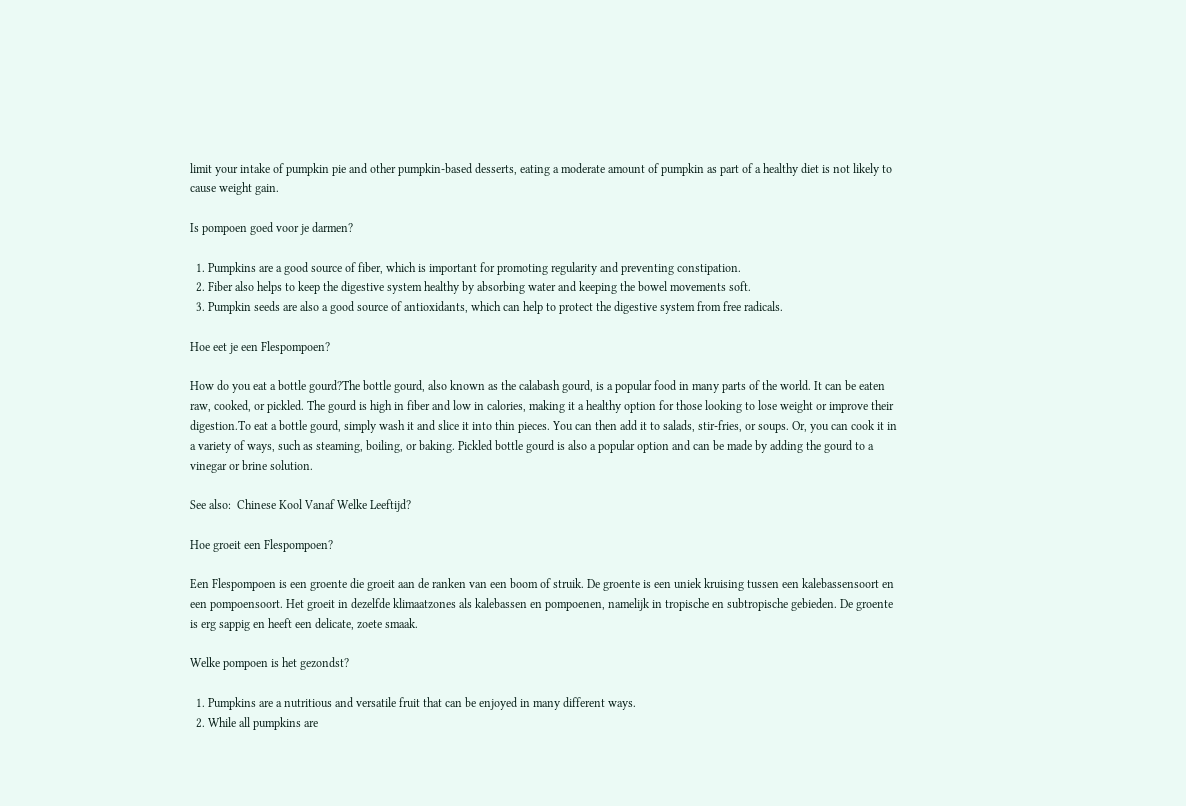limit your intake of pumpkin pie and other pumpkin-based desserts, eating a moderate amount of pumpkin as part of a healthy diet is not likely to cause weight gain.

Is pompoen goed voor je darmen?

  1. Pumpkins are a good source of fiber, which is important for promoting regularity and preventing constipation.
  2. Fiber also helps to keep the digestive system healthy by absorbing water and keeping the bowel movements soft.
  3. Pumpkin seeds are also a good source of antioxidants, which can help to protect the digestive system from free radicals.

Hoe eet je een Flespompoen?

How do you eat a bottle gourd?The bottle gourd, also known as the calabash gourd, is a popular food in many parts of the world. It can be eaten raw, cooked, or pickled. The gourd is high in fiber and low in calories, making it a healthy option for those looking to lose weight or improve their digestion.To eat a bottle gourd, simply wash it and slice it into thin pieces. You can then add it to salads, stir-fries, or soups. Or, you can cook it in a variety of ways, such as steaming, boiling, or baking. Pickled bottle gourd is also a popular option and can be made by adding the gourd to a vinegar or brine solution.

See also:  Chinese Kool Vanaf Welke Leeftijd?

Hoe groeit een Flespompoen?

Een Flespompoen is een groente die groeit aan de ranken van een boom of struik. De groente is een uniek kruising tussen een kalebassensoort en een pompoensoort. Het groeit in dezelfde klimaatzones als kalebassen en pompoenen, namelijk in tropische en subtropische gebieden. De groente is erg sappig en heeft een delicate, zoete smaak.

Welke pompoen is het gezondst?

  1. Pumpkins are a nutritious and versatile fruit that can be enjoyed in many different ways.
  2. While all pumpkins are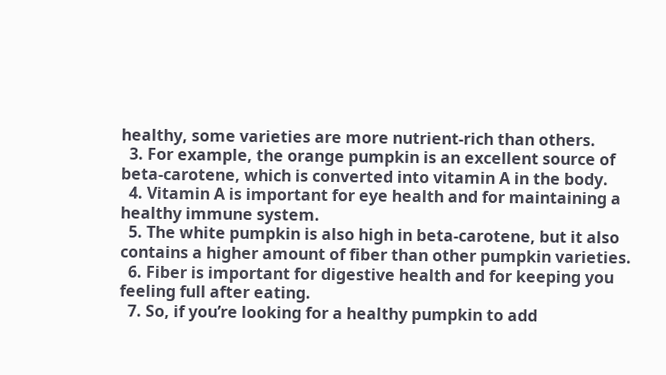healthy, some varieties are more nutrient-rich than others.
  3. For example, the orange pumpkin is an excellent source of beta-carotene, which is converted into vitamin A in the body.
  4. Vitamin A is important for eye health and for maintaining a healthy immune system.
  5. The white pumpkin is also high in beta-carotene, but it also contains a higher amount of fiber than other pumpkin varieties.
  6. Fiber is important for digestive health and for keeping you feeling full after eating.
  7. So, if you’re looking for a healthy pumpkin to add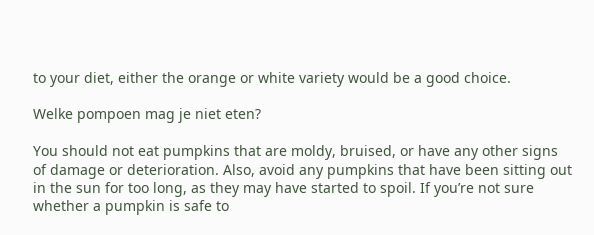to your diet, either the orange or white variety would be a good choice.

Welke pompoen mag je niet eten?

You should not eat pumpkins that are moldy, bruised, or have any other signs of damage or deterioration. Also, avoid any pumpkins that have been sitting out in the sun for too long, as they may have started to spoil. If you’re not sure whether a pumpkin is safe to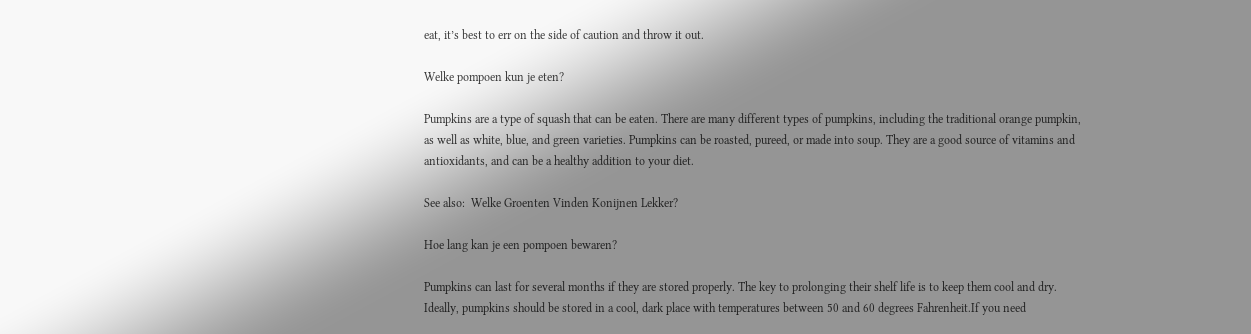eat, it’s best to err on the side of caution and throw it out.

Welke pompoen kun je eten?

Pumpkins are a type of squash that can be eaten. There are many different types of pumpkins, including the traditional orange pumpkin, as well as white, blue, and green varieties. Pumpkins can be roasted, pureed, or made into soup. They are a good source of vitamins and antioxidants, and can be a healthy addition to your diet.

See also:  Welke Groenten Vinden Konijnen Lekker?

Hoe lang kan je een pompoen bewaren?

Pumpkins can last for several months if they are stored properly. The key to prolonging their shelf life is to keep them cool and dry. Ideally, pumpkins should be stored in a cool, dark place with temperatures between 50 and 60 degrees Fahrenheit.If you need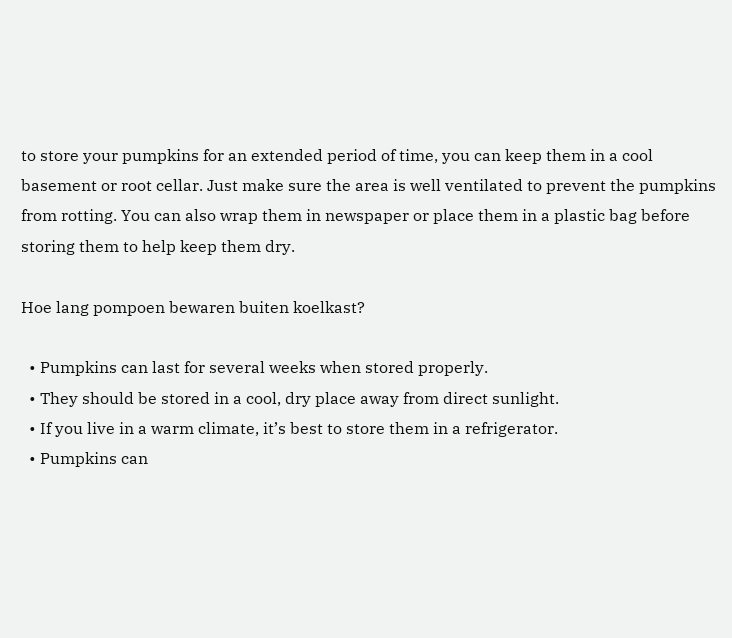to store your pumpkins for an extended period of time, you can keep them in a cool basement or root cellar. Just make sure the area is well ventilated to prevent the pumpkins from rotting. You can also wrap them in newspaper or place them in a plastic bag before storing them to help keep them dry.

Hoe lang pompoen bewaren buiten koelkast?

  • Pumpkins can last for several weeks when stored properly.
  • They should be stored in a cool, dry place away from direct sunlight.
  • If you live in a warm climate, it’s best to store them in a refrigerator.
  • Pumpkins can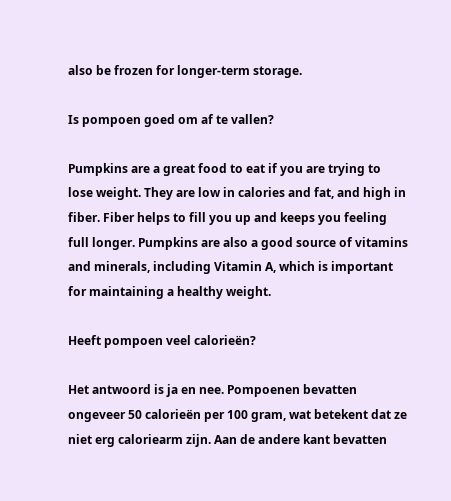also be frozen for longer-term storage.

Is pompoen goed om af te vallen?

Pumpkins are a great food to eat if you are trying to lose weight. They are low in calories and fat, and high in fiber. Fiber helps to fill you up and keeps you feeling full longer. Pumpkins are also a good source of vitamins and minerals, including Vitamin A, which is important for maintaining a healthy weight.

Heeft pompoen veel calorieën?

Het antwoord is ja en nee. Pompoenen bevatten ongeveer 50 calorieën per 100 gram, wat betekent dat ze niet erg caloriearm zijn. Aan de andere kant bevatten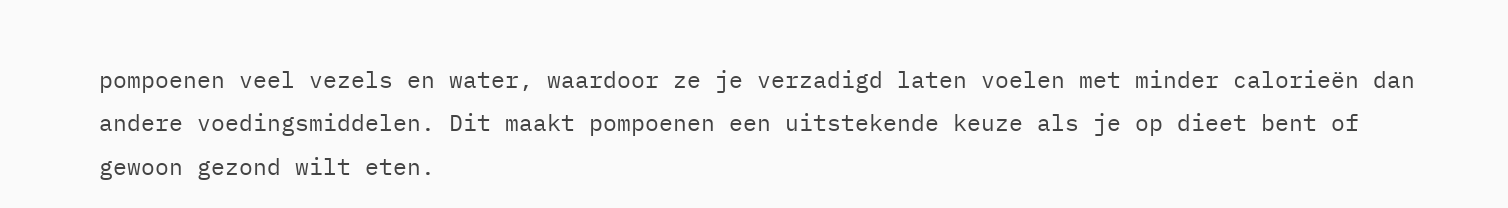pompoenen veel vezels en water, waardoor ze je verzadigd laten voelen met minder calorieën dan andere voedingsmiddelen. Dit maakt pompoenen een uitstekende keuze als je op dieet bent of gewoon gezond wilt eten.